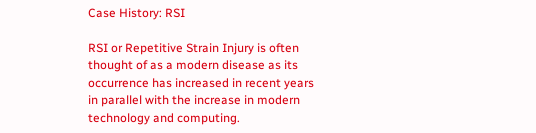Case History: RSI

RSI or Repetitive Strain Injury is often thought of as a modern disease as its occurrence has increased in recent years in parallel with the increase in modern technology and computing.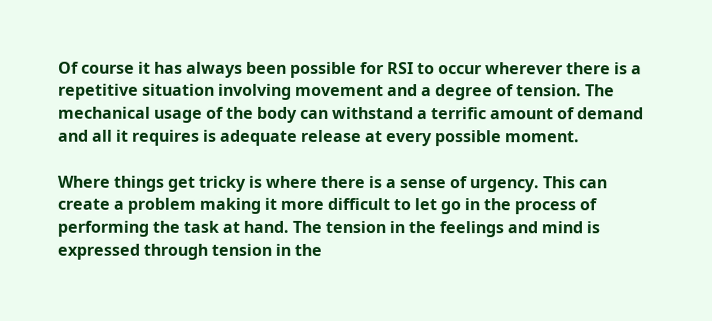Of course it has always been possible for RSI to occur wherever there is a repetitive situation involving movement and a degree of tension. The mechanical usage of the body can withstand a terrific amount of demand and all it requires is adequate release at every possible moment.

Where things get tricky is where there is a sense of urgency. This can create a problem making it more difficult to let go in the process of performing the task at hand. The tension in the feelings and mind is expressed through tension in the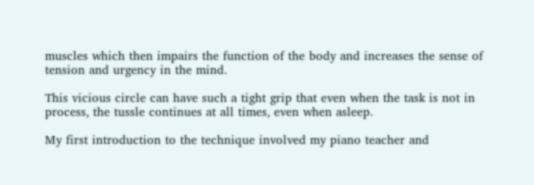muscles which then impairs the function of the body and increases the sense of tension and urgency in the mind.

This vicious circle can have such a tight grip that even when the task is not in process, the tussle continues at all times, even when asleep.

My first introduction to the technique involved my piano teacher and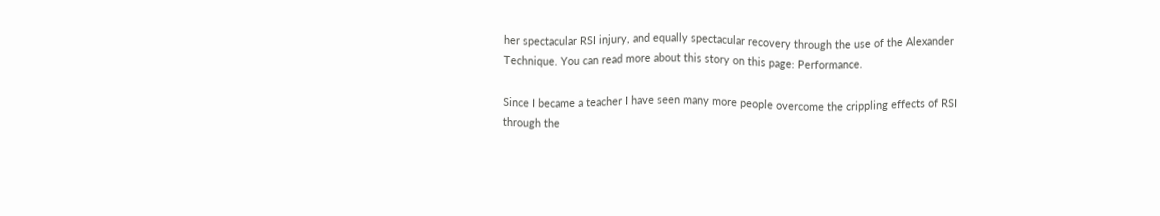her spectacular RSI injury, and equally spectacular recovery through the use of the Alexander Technique. You can read more about this story on this page: Performance.

Since I became a teacher I have seen many more people overcome the crippling effects of RSI through the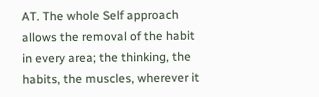AT. The whole Self approach allows the removal of the habit in every area; the thinking, the habits, the muscles, wherever it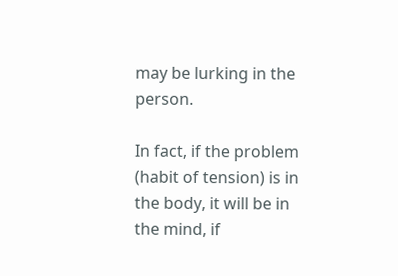may be lurking in the person.

In fact, if the problem (habit of tension) is in the body, it will be in the mind, if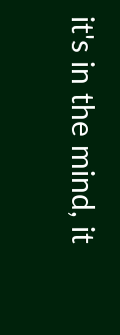it's in the mind, it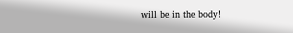will be in the body!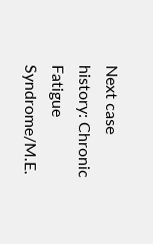Next case history: Chronic Fatigue Syndrome/M.E.